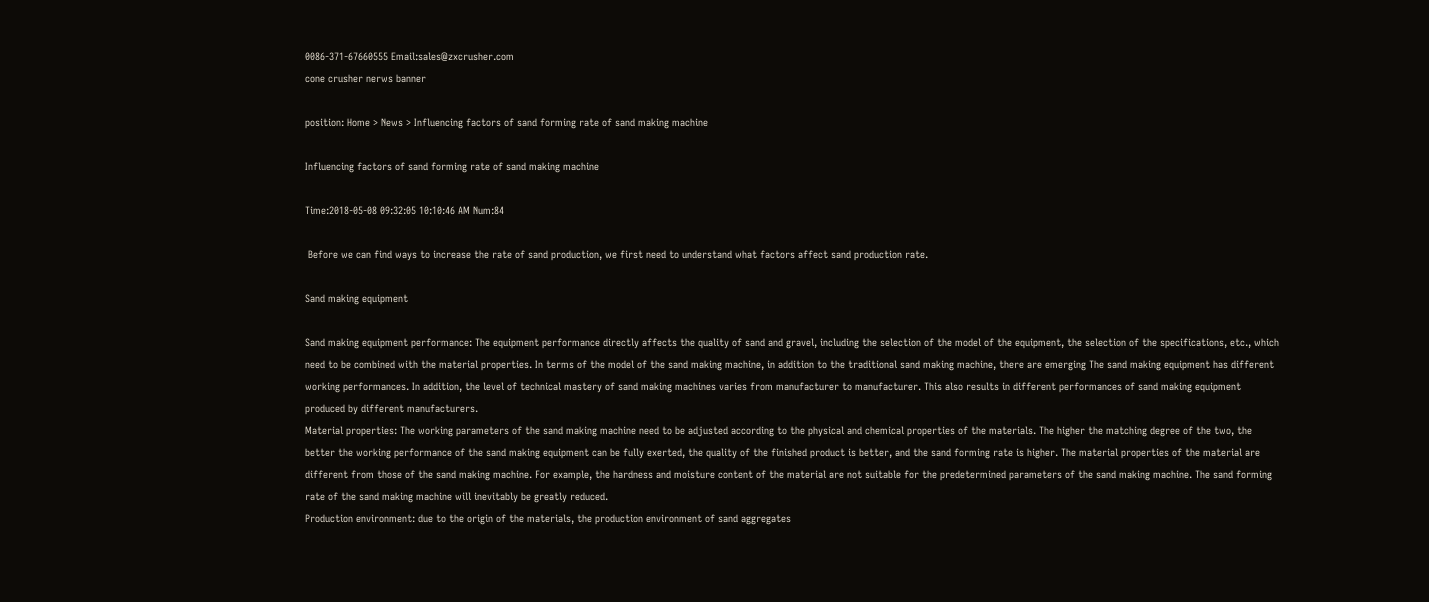0086-371-67660555 Email:sales@zxcrusher.com
cone crusher nerws banner

position: Home > News > Influencing factors of sand forming rate of sand making machine

Influencing factors of sand forming rate of sand making machine

Time:2018-05-08 09:32:05 10:10:46 AM Num:84

 Before we can find ways to increase the rate of sand production, we first need to understand what factors affect sand production rate.

Sand making equipment

Sand making equipment performance: The equipment performance directly affects the quality of sand and gravel, including the selection of the model of the equipment, the selection of the specifications, etc., which need to be combined with the material properties. In terms of the model of the sand making machine, in addition to the traditional sand making machine, there are emerging The sand making equipment has different working performances. In addition, the level of technical mastery of sand making machines varies from manufacturer to manufacturer. This also results in different performances of sand making equipment produced by different manufacturers.
Material properties: The working parameters of the sand making machine need to be adjusted according to the physical and chemical properties of the materials. The higher the matching degree of the two, the better the working performance of the sand making equipment can be fully exerted, the quality of the finished product is better, and the sand forming rate is higher. The material properties of the material are different from those of the sand making machine. For example, the hardness and moisture content of the material are not suitable for the predetermined parameters of the sand making machine. The sand forming rate of the sand making machine will inevitably be greatly reduced.
Production environment: due to the origin of the materials, the production environment of sand aggregates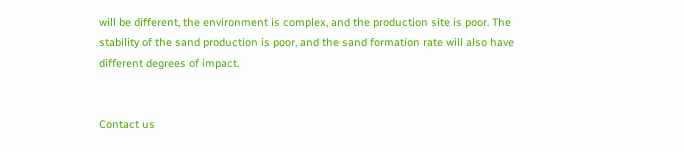will be different, the environment is complex, and the production site is poor. The stability of the sand production is poor, and the sand formation rate will also have different degrees of impact.


Contact us